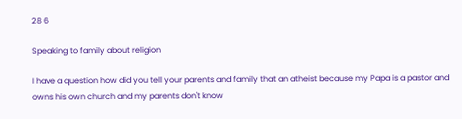28 6

Speaking to family about religion

I have a question how did you tell your parents and family that an atheist because my Papa is a pastor and owns his own church and my parents don't know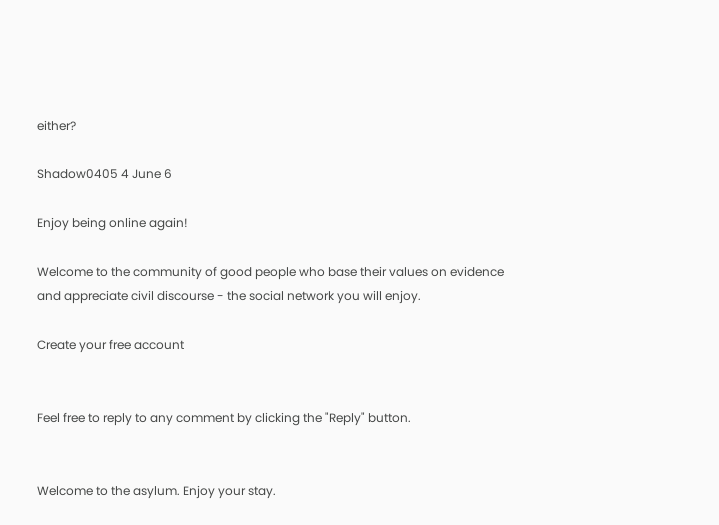either?

Shadow0405 4 June 6

Enjoy being online again!

Welcome to the community of good people who base their values on evidence and appreciate civil discourse - the social network you will enjoy.

Create your free account


Feel free to reply to any comment by clicking the "Reply" button.


Welcome to the asylum. Enjoy your stay.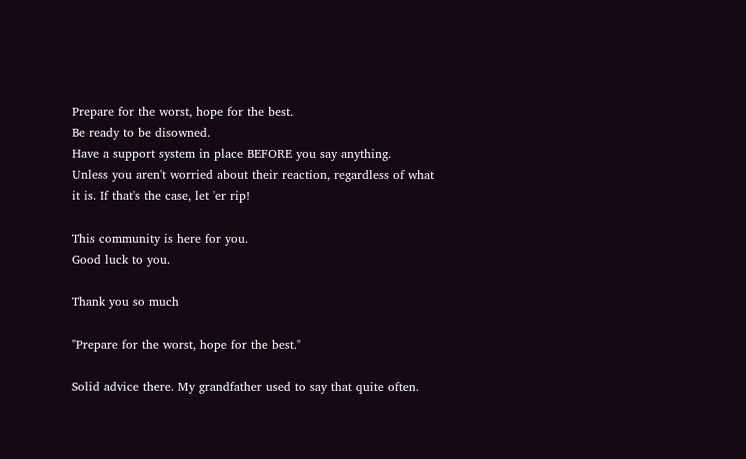Prepare for the worst, hope for the best.
Be ready to be disowned.
Have a support system in place BEFORE you say anything.
Unless you aren't worried about their reaction, regardless of what
it is. If that's the case, let 'er rip!

This community is here for you.
Good luck to you.

Thank you so much

"Prepare for the worst, hope for the best."

Solid advice there. My grandfather used to say that quite often.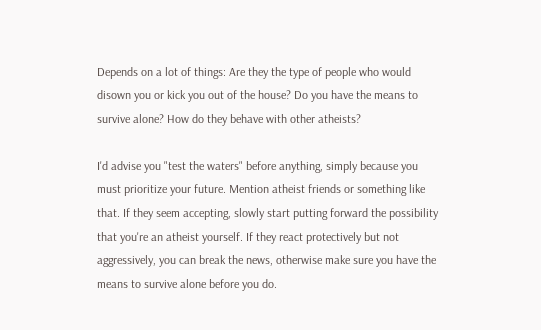Depends on a lot of things: Are they the type of people who would disown you or kick you out of the house? Do you have the means to survive alone? How do they behave with other atheists?

I'd advise you "test the waters" before anything, simply because you must prioritize your future. Mention atheist friends or something like that. If they seem accepting, slowly start putting forward the possibility that you're an atheist yourself. If they react protectively but not aggressively, you can break the news, otherwise make sure you have the means to survive alone before you do.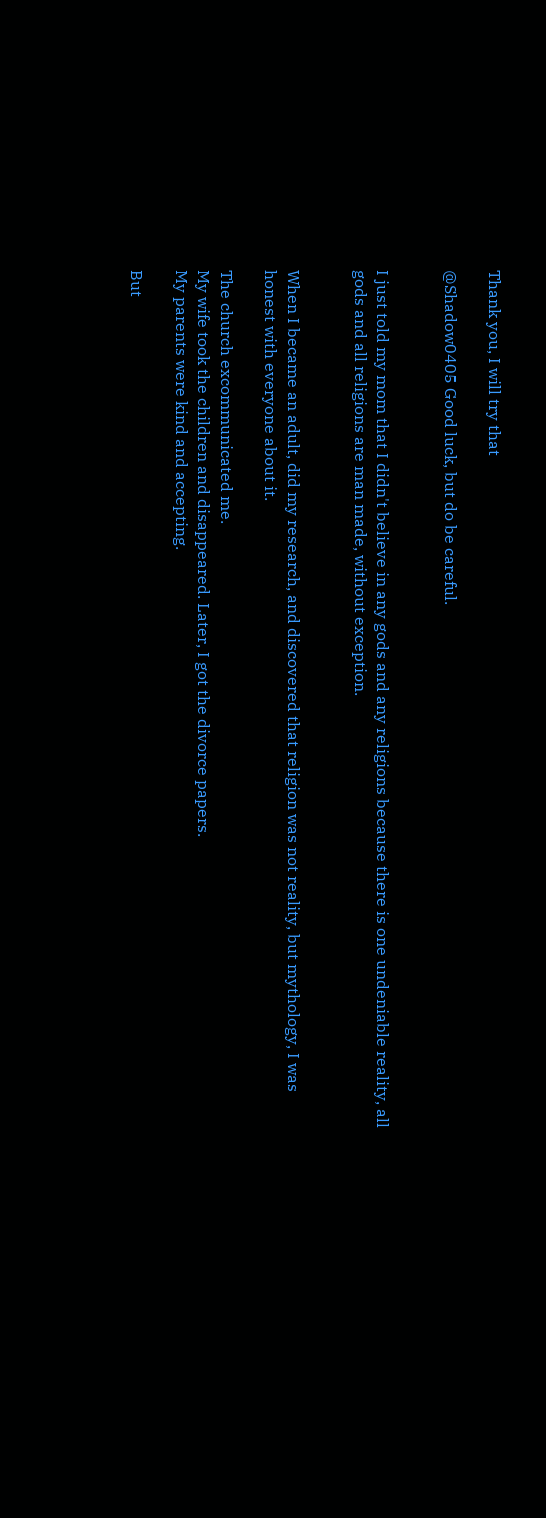Thank you, I will try that

@Shadow0405 Good luck, but do be careful.


I just told my mom that I didn't believe in any gods and any religions because there is one undeniable reality, all gods and all religions are man made, without exception.


When I became an adult, did my research, and discovered that religion was not reality, but mythology, I was honest with everyone about it.

The church excommunicated me.
My wife took the children and disappeared. Later, I got the divorce papers.
My parents were kind and accepting.

But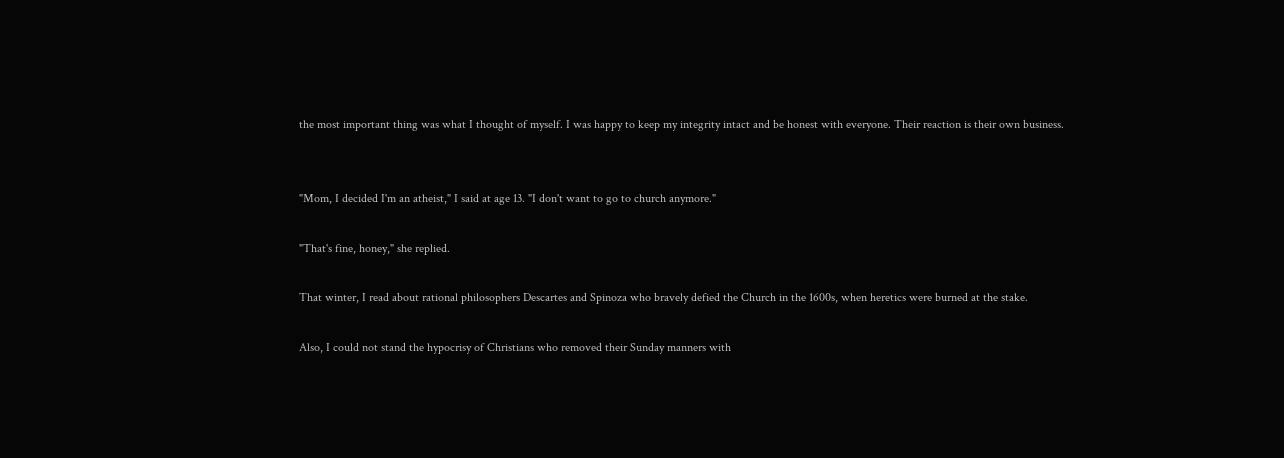the most important thing was what I thought of myself. I was happy to keep my integrity intact and be honest with everyone. Their reaction is their own business.


"Mom, I decided I'm an atheist," I said at age 13. "I don't want to go to church anymore."

"That's fine, honey," she replied.

That winter, I read about rational philosophers Descartes and Spinoza who bravely defied the Church in the 1600s, when heretics were burned at the stake.

Also, I could not stand the hypocrisy of Christians who removed their Sunday manners with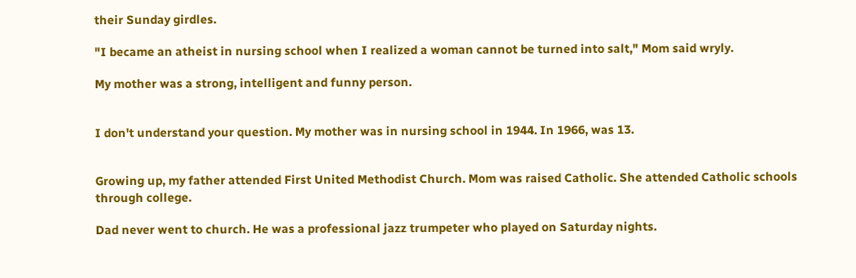their Sunday girdles.

"I became an atheist in nursing school when I realized a woman cannot be turned into salt," Mom said wryly.

My mother was a strong, intelligent and funny person.


I don't understand your question. My mother was in nursing school in 1944. In 1966, was 13.


Growing up, my father attended First United Methodist Church. Mom was raised Catholic. She attended Catholic schools through college.

Dad never went to church. He was a professional jazz trumpeter who played on Saturday nights.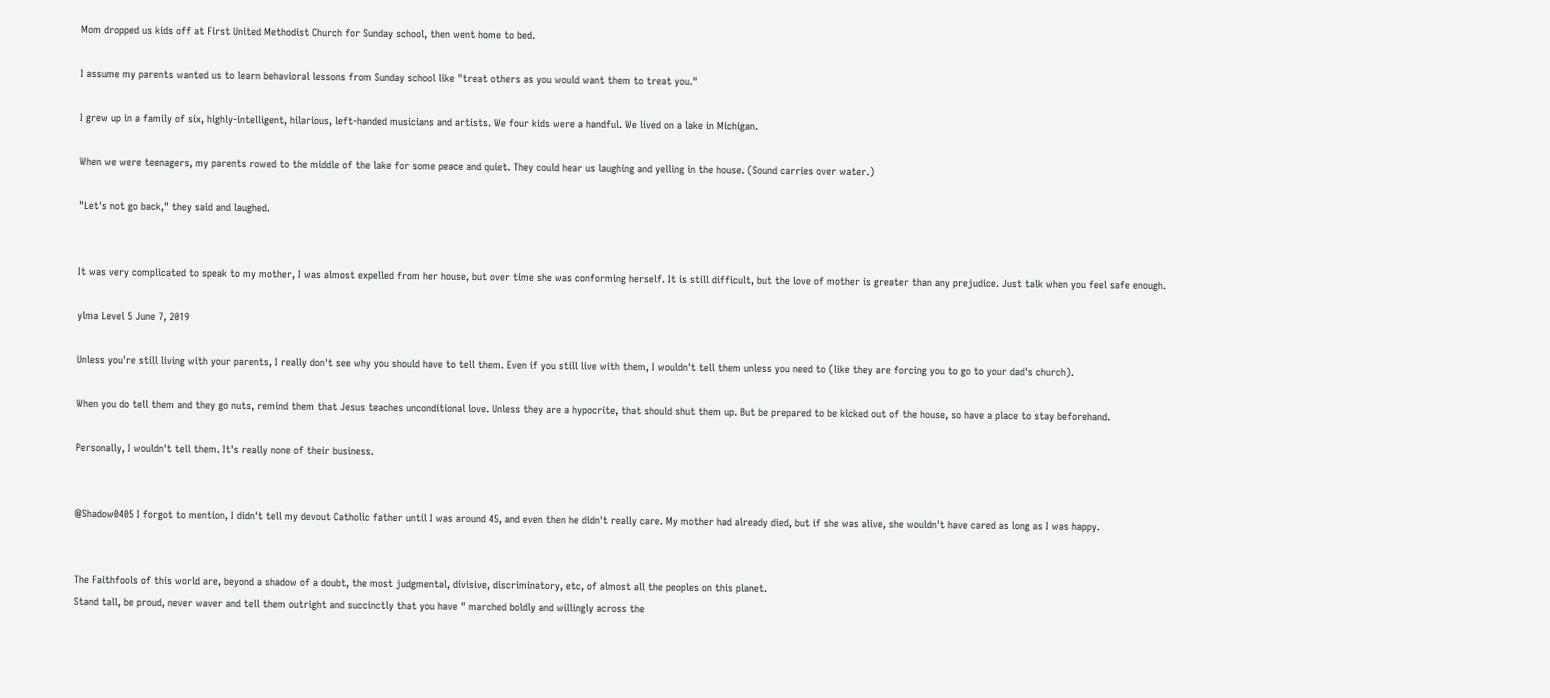Mom dropped us kids off at First United Methodist Church for Sunday school, then went home to bed.

I assume my parents wanted us to learn behavioral lessons from Sunday school like "treat others as you would want them to treat you."

I grew up in a family of six, highly-intelligent, hilarious, left-handed musicians and artists. We four kids were a handful. We lived on a lake in Michigan.

When we were teenagers, my parents rowed to the middle of the lake for some peace and quiet. They could hear us laughing and yelling in the house. (Sound carries over water.)

"Let's not go back," they said and laughed.


It was very complicated to speak to my mother, I was almost expelled from her house, but over time she was conforming herself. It is still difficult, but the love of mother is greater than any prejudice. Just talk when you feel safe enough.

ylma Level 5 June 7, 2019

Unless you're still living with your parents, I really don't see why you should have to tell them. Even if you still live with them, I wouldn't tell them unless you need to (like they are forcing you to go to your dad's church).

When you do tell them and they go nuts, remind them that Jesus teaches unconditional love. Unless they are a hypocrite, that should shut them up. But be prepared to be kicked out of the house, so have a place to stay beforehand.

Personally, I wouldn't tell them. It's really none of their business.


@Shadow0405 I forgot to mention, I didn't tell my devout Catholic father until I was around 45, and even then he didn't really care. My mother had already died, but if she was alive, she wouldn't have cared as long as I was happy.


The Faithfools of this world are, beyond a shadow of a doubt, the most judgmental, divisive, discriminatory, etc, of almost all the peoples on this planet.
Stand tall, be proud, never waver and tell them outright and succinctly that you have " marched boldly and willingly across the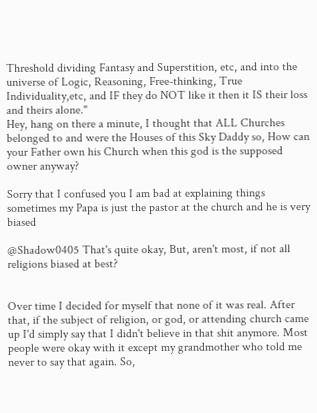Threshold dividing Fantasy and Superstition, etc, and into the universe of Logic, Reasoning, Free-thinking, True Individuality,etc, and IF they do NOT like it then it IS their loss and theirs alone."
Hey, hang on there a minute, I thought that ALL Churches belonged to and were the Houses of this Sky Daddy so, How can your Father own his Church when this god is the supposed owner anyway?

Sorry that I confused you I am bad at explaining things sometimes my Papa is just the pastor at the church and he is very biased

@Shadow0405 That's quite okay, But, aren't most, if not all religions biased at best?


Over time I decided for myself that none of it was real. After that, if the subject of religion, or god, or attending church came up I'd simply say that I didn't believe in that shit anymore. Most people were okay with it except my grandmother who told me never to say that again. So,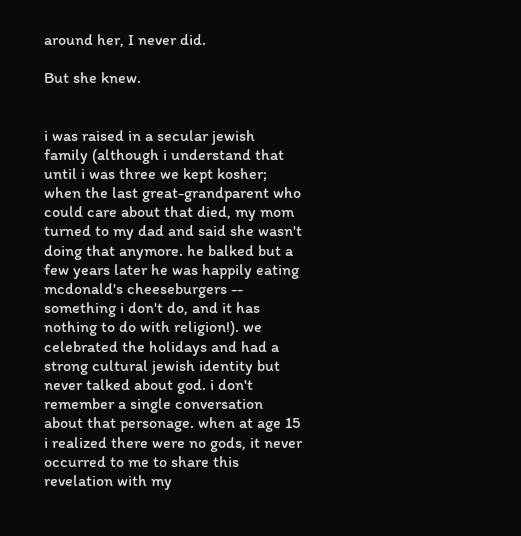around her, I never did.

But she knew.


i was raised in a secular jewish family (although i understand that until i was three we kept kosher; when the last great-grandparent who could care about that died, my mom turned to my dad and said she wasn't doing that anymore. he balked but a few years later he was happily eating mcdonald's cheeseburgers -- something i don't do, and it has nothing to do with religion!). we celebrated the holidays and had a strong cultural jewish identity but never talked about god. i don't remember a single conversation about that personage. when at age 15 i realized there were no gods, it never occurred to me to share this revelation with my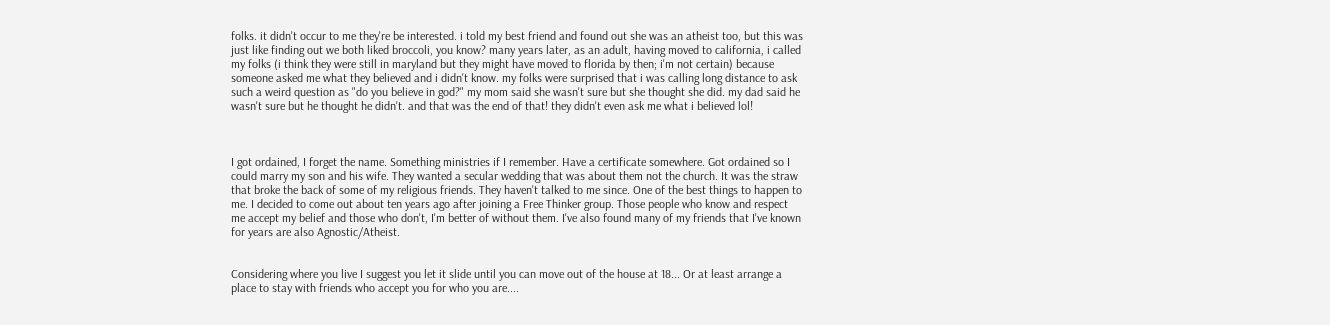folks. it didn't occur to me they're be interested. i told my best friend and found out she was an atheist too, but this was just like finding out we both liked broccoli, you know? many years later, as an adult, having moved to california, i called my folks (i think they were still in maryland but they might have moved to florida by then; i'm not certain) because someone asked me what they believed and i didn't know. my folks were surprised that i was calling long distance to ask such a weird question as "do you believe in god?" my mom said she wasn't sure but she thought she did. my dad said he wasn't sure but he thought he didn't. and that was the end of that! they didn't even ask me what i believed lol!



I got ordained, I forget the name. Something ministries if I remember. Have a certificate somewhere. Got ordained so I could marry my son and his wife. They wanted a secular wedding that was about them not the church. It was the straw that broke the back of some of my religious friends. They haven't talked to me since. One of the best things to happen to me. I decided to come out about ten years ago after joining a Free Thinker group. Those people who know and respect me accept my belief and those who don't, I'm better of without them. I've also found many of my friends that I've known for years are also Agnostic/Atheist.


Considering where you live I suggest you let it slide until you can move out of the house at 18... Or at least arrange a place to stay with friends who accept you for who you are....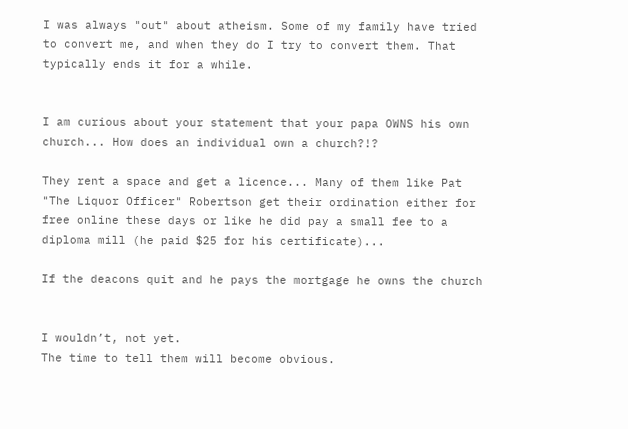I was always "out" about atheism. Some of my family have tried to convert me, and when they do I try to convert them. That typically ends it for a while.


I am curious about your statement that your papa OWNS his own church... How does an individual own a church?!?

They rent a space and get a licence... Many of them like Pat "The Liquor Officer" Robertson get their ordination either for free online these days or like he did pay a small fee to a diploma mill (he paid $25 for his certificate)...

If the deacons quit and he pays the mortgage he owns the church


I wouldn’t, not yet.
The time to tell them will become obvious.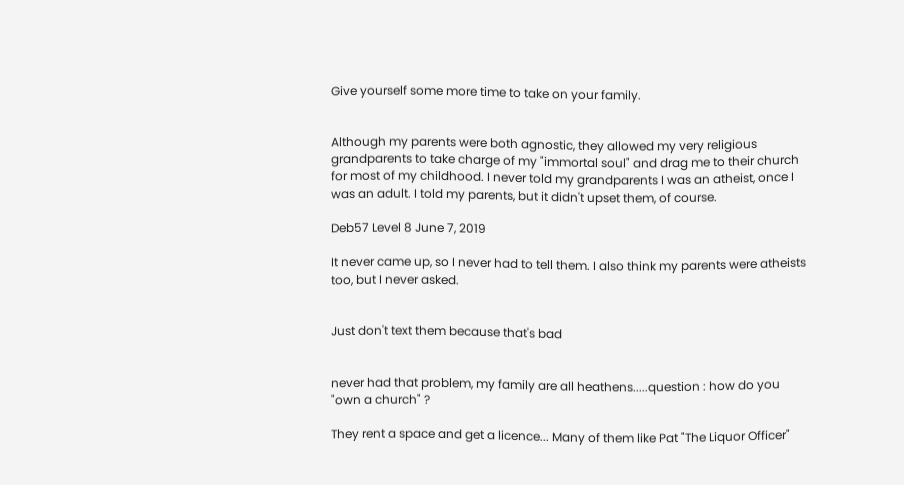Give yourself some more time to take on your family.


Although my parents were both agnostic, they allowed my very religious grandparents to take charge of my "immortal soul" and drag me to their church for most of my childhood. I never told my grandparents I was an atheist, once I was an adult. I told my parents, but it didn't upset them, of course.

Deb57 Level 8 June 7, 2019

It never came up, so I never had to tell them. I also think my parents were atheists too, but I never asked.


Just don't text them because that's bad


never had that problem, my family are all heathens.....question : how do you "own a church" ?

They rent a space and get a licence... Many of them like Pat "The Liquor Officer"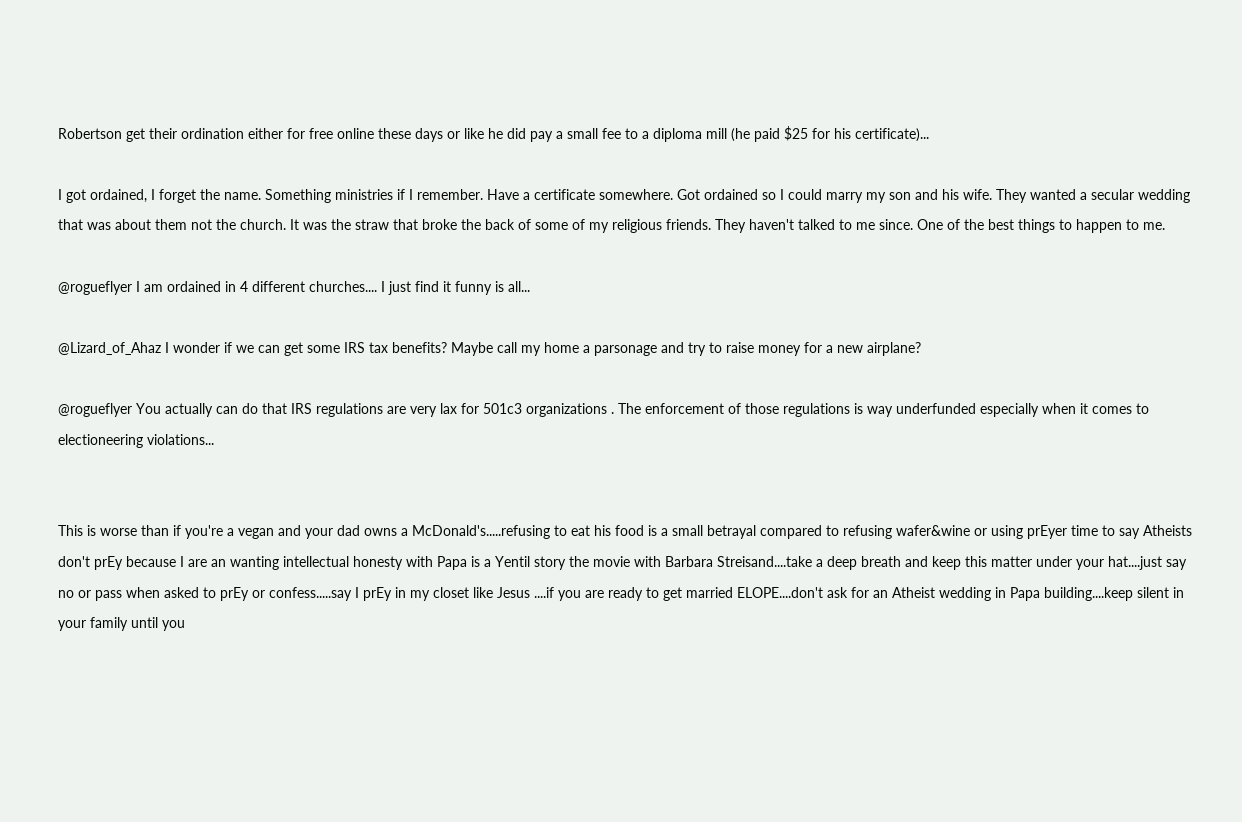Robertson get their ordination either for free online these days or like he did pay a small fee to a diploma mill (he paid $25 for his certificate)...

I got ordained, I forget the name. Something ministries if I remember. Have a certificate somewhere. Got ordained so I could marry my son and his wife. They wanted a secular wedding that was about them not the church. It was the straw that broke the back of some of my religious friends. They haven't talked to me since. One of the best things to happen to me.

@rogueflyer I am ordained in 4 different churches.... I just find it funny is all...

@Lizard_of_Ahaz I wonder if we can get some IRS tax benefits? Maybe call my home a parsonage and try to raise money for a new airplane?

@rogueflyer You actually can do that IRS regulations are very lax for 501c3 organizations . The enforcement of those regulations is way underfunded especially when it comes to electioneering violations...


This is worse than if you're a vegan and your dad owns a McDonald's.....refusing to eat his food is a small betrayal compared to refusing wafer&wine or using prEyer time to say Atheists don't prEy because I are an wanting intellectual honesty with Papa is a Yentil story the movie with Barbara Streisand....take a deep breath and keep this matter under your hat....just say no or pass when asked to prEy or confess.....say I prEy in my closet like Jesus ....if you are ready to get married ELOPE....don't ask for an Atheist wedding in Papa building....keep silent in your family until you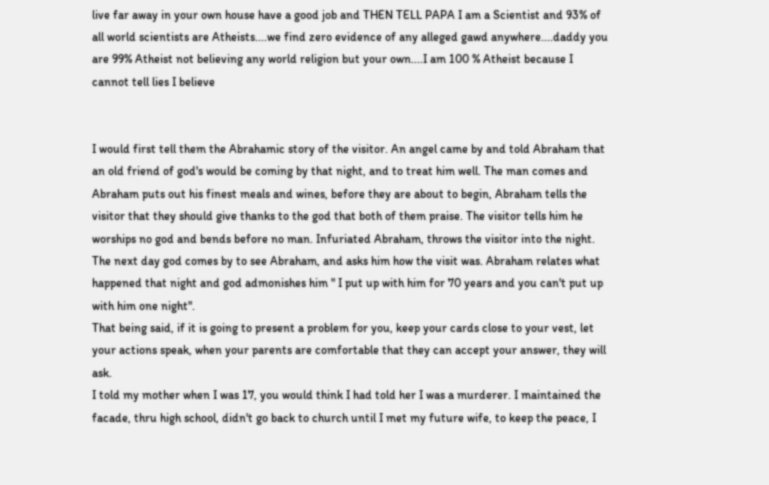live far away in your own house have a good job and THEN TELL PAPA I am a Scientist and 93% of all world scientists are Atheists....we find zero evidence of any alleged gawd anywhere....daddy you are 99% Atheist not believing any world religion but your own....I am 100 % Atheist because I cannot tell lies I believe


I would first tell them the Abrahamic story of the visitor. An angel came by and told Abraham that an old friend of god's would be coming by that night, and to treat him well. The man comes and Abraham puts out his finest meals and wines, before they are about to begin, Abraham tells the visitor that they should give thanks to the god that both of them praise. The visitor tells him he worships no god and bends before no man. Infuriated Abraham, throws the visitor into the night.
The next day god comes by to see Abraham, and asks him how the visit was. Abraham relates what happened that night and god admonishes him " I put up with him for 70 years and you can't put up with him one night".
That being said, if it is going to present a problem for you, keep your cards close to your vest, let your actions speak, when your parents are comfortable that they can accept your answer, they will ask.
I told my mother when I was 17, you would think I had told her I was a murderer. I maintained the facade, thru high school, didn't go back to church until I met my future wife, to keep the peace, I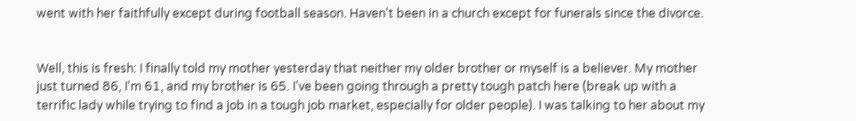went with her faithfully except during football season. Haven't been in a church except for funerals since the divorce.


Well, this is fresh: I finally told my mother yesterday that neither my older brother or myself is a believer. My mother just turned 86, I'm 61, and my brother is 65. I've been going through a pretty tough patch here (break up with a terrific lady while trying to find a job in a tough job market, especially for older people). I was talking to her about my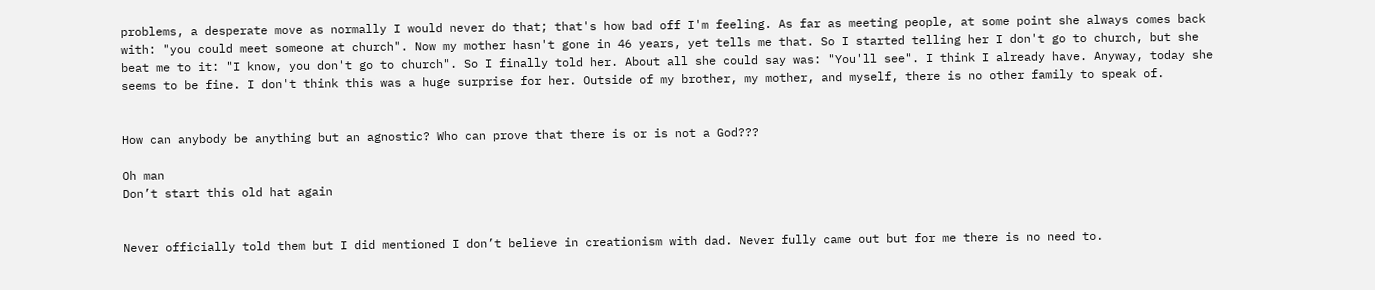problems, a desperate move as normally I would never do that; that's how bad off I'm feeling. As far as meeting people, at some point she always comes back with: "you could meet someone at church". Now my mother hasn't gone in 46 years, yet tells me that. So I started telling her I don't go to church, but she beat me to it: "I know, you don't go to church". So I finally told her. About all she could say was: "You'll see". I think I already have. Anyway, today she seems to be fine. I don't think this was a huge surprise for her. Outside of my brother, my mother, and myself, there is no other family to speak of.


How can anybody be anything but an agnostic? Who can prove that there is or is not a God???

Oh man
Don’t start this old hat again


Never officially told them but I did mentioned I don’t believe in creationism with dad. Never fully came out but for me there is no need to.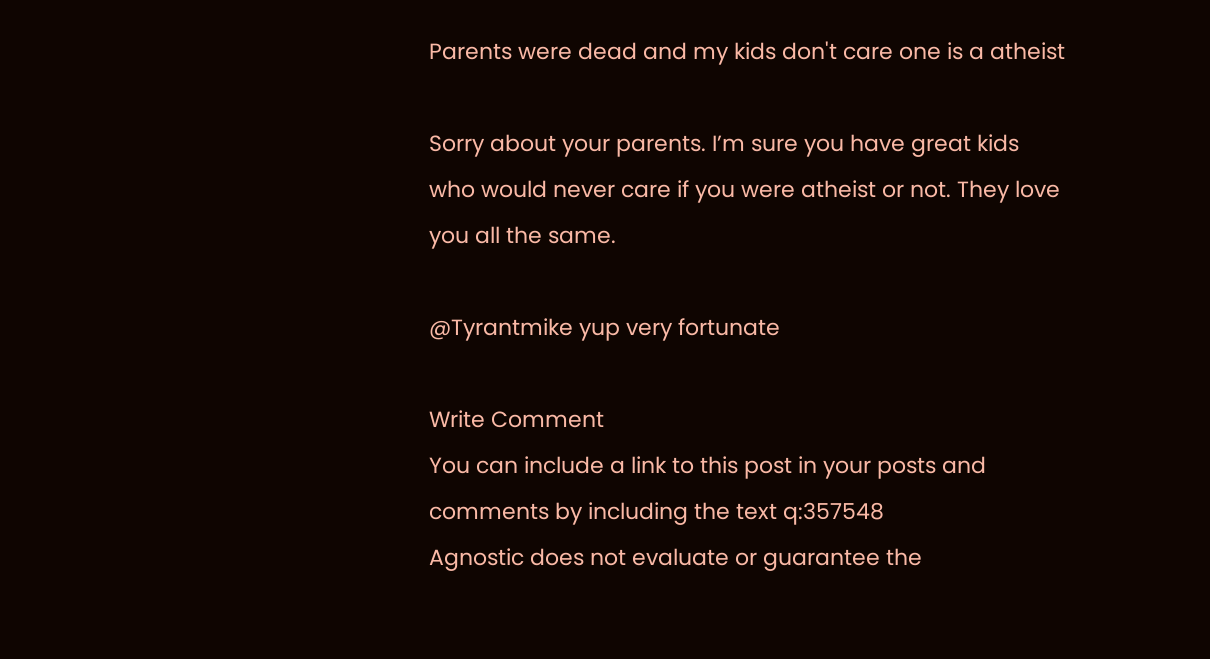Parents were dead and my kids don't care one is a atheist

Sorry about your parents. I’m sure you have great kids who would never care if you were atheist or not. They love you all the same.

@Tyrantmike yup very fortunate

Write Comment
You can include a link to this post in your posts and comments by including the text q:357548
Agnostic does not evaluate or guarantee the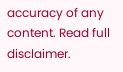accuracy of any content. Read full disclaimer.